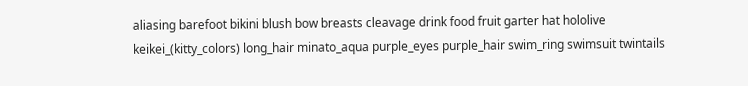aliasing barefoot bikini blush bow breasts cleavage drink food fruit garter hat hololive keikei_(kitty_colors) long_hair minato_aqua purple_eyes purple_hair swim_ring swimsuit twintails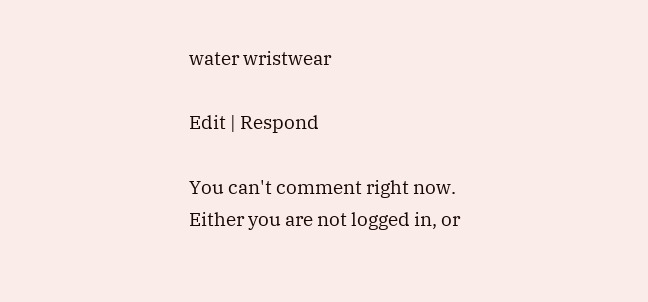water wristwear

Edit | Respond

You can't comment right now.
Either you are not logged in, or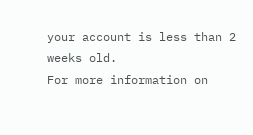your account is less than 2 weeks old.
For more information on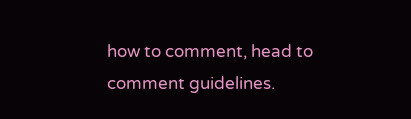how to comment, head to comment guidelines.